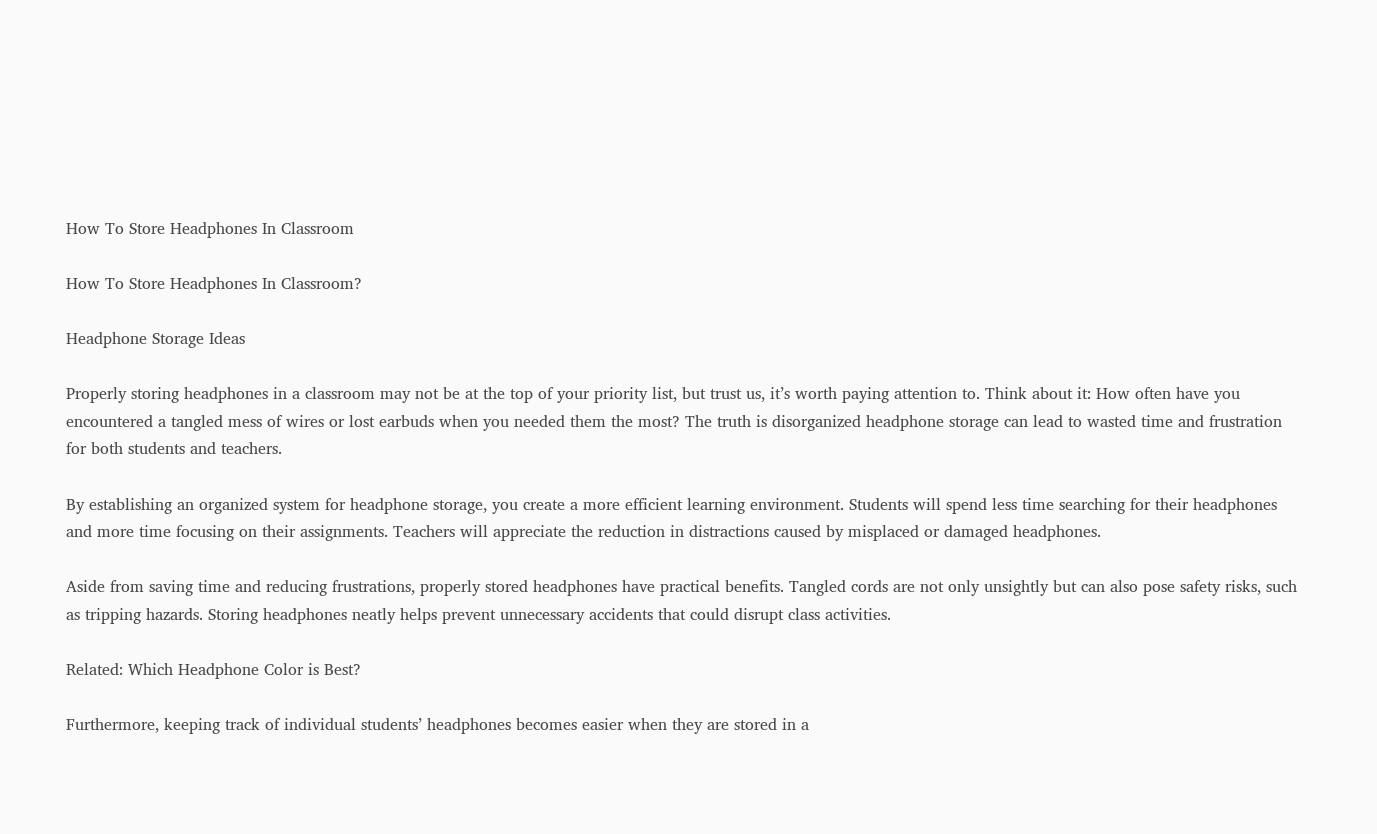How To Store Headphones In Classroom

How To Store Headphones In Classroom?

Headphone Storage Ideas

Properly storing headphones in a classroom may not be at the top of your priority list, but trust us, it’s worth paying attention to. Think about it: How often have you encountered a tangled mess of wires or lost earbuds when you needed them the most? The truth is disorganized headphone storage can lead to wasted time and frustration for both students and teachers.

By establishing an organized system for headphone storage, you create a more efficient learning environment. Students will spend less time searching for their headphones and more time focusing on their assignments. Teachers will appreciate the reduction in distractions caused by misplaced or damaged headphones.

Aside from saving time and reducing frustrations, properly stored headphones have practical benefits. Tangled cords are not only unsightly but can also pose safety risks, such as tripping hazards. Storing headphones neatly helps prevent unnecessary accidents that could disrupt class activities.

Related: Which Headphone Color is Best?

Furthermore, keeping track of individual students’ headphones becomes easier when they are stored in a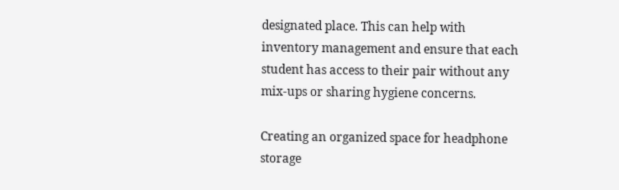designated place. This can help with inventory management and ensure that each student has access to their pair without any mix-ups or sharing hygiene concerns.

Creating an organized space for headphone storage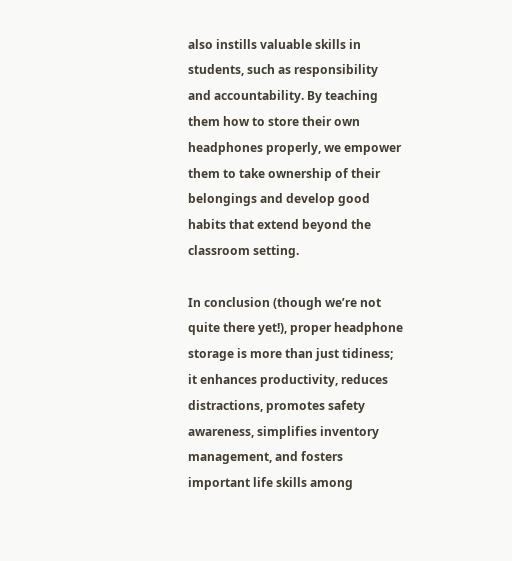also instills valuable skills in students, such as responsibility and accountability. By teaching them how to store their own headphones properly, we empower them to take ownership of their belongings and develop good habits that extend beyond the classroom setting.

In conclusion (though we’re not quite there yet!), proper headphone storage is more than just tidiness; it enhances productivity, reduces distractions, promotes safety awareness, simplifies inventory management, and fosters important life skills among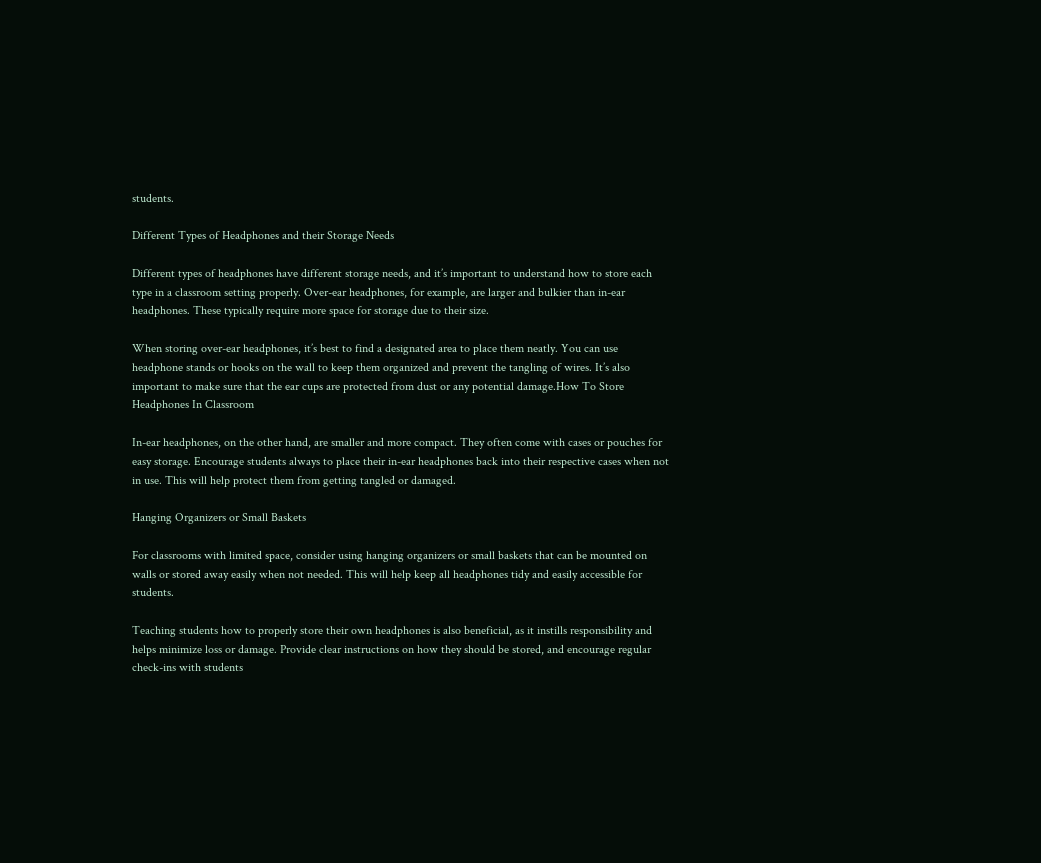students.

Different Types of Headphones and their Storage Needs

Different types of headphones have different storage needs, and it’s important to understand how to store each type in a classroom setting properly. Over-ear headphones, for example, are larger and bulkier than in-ear headphones. These typically require more space for storage due to their size.

When storing over-ear headphones, it’s best to find a designated area to place them neatly. You can use headphone stands or hooks on the wall to keep them organized and prevent the tangling of wires. It’s also important to make sure that the ear cups are protected from dust or any potential damage.How To Store Headphones In Classroom

In-ear headphones, on the other hand, are smaller and more compact. They often come with cases or pouches for easy storage. Encourage students always to place their in-ear headphones back into their respective cases when not in use. This will help protect them from getting tangled or damaged.

Hanging Organizers or Small Baskets

For classrooms with limited space, consider using hanging organizers or small baskets that can be mounted on walls or stored away easily when not needed. This will help keep all headphones tidy and easily accessible for students.

Teaching students how to properly store their own headphones is also beneficial, as it instills responsibility and helps minimize loss or damage. Provide clear instructions on how they should be stored, and encourage regular check-ins with students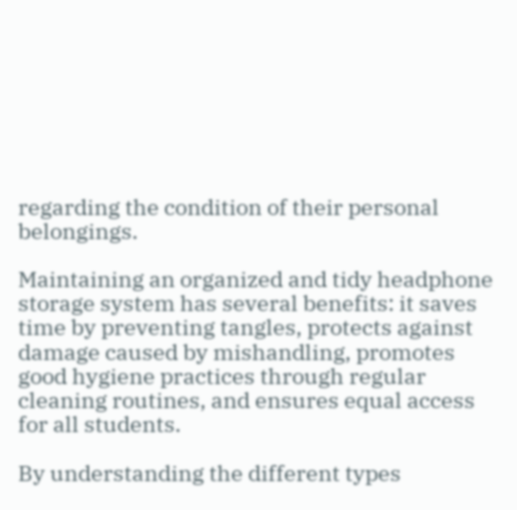regarding the condition of their personal belongings.

Maintaining an organized and tidy headphone storage system has several benefits: it saves time by preventing tangles, protects against damage caused by mishandling, promotes good hygiene practices through regular cleaning routines, and ensures equal access for all students.

By understanding the different types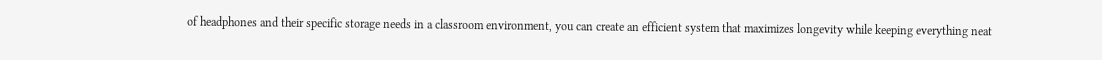of headphones and their specific storage needs in a classroom environment, you can create an efficient system that maximizes longevity while keeping everything neat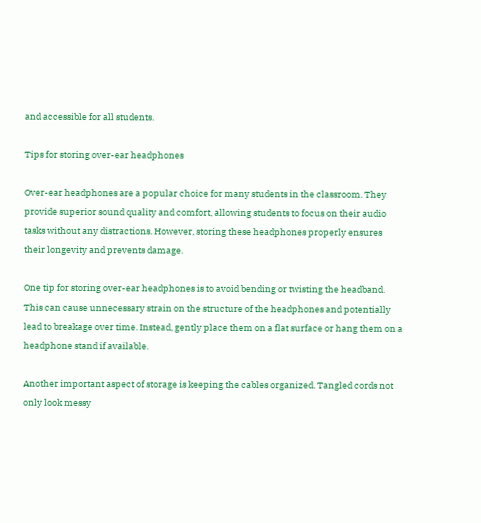and accessible for all students.

Tips for storing over-ear headphones

Over-ear headphones are a popular choice for many students in the classroom. They provide superior sound quality and comfort, allowing students to focus on their audio tasks without any distractions. However, storing these headphones properly ensures their longevity and prevents damage.

One tip for storing over-ear headphones is to avoid bending or twisting the headband. This can cause unnecessary strain on the structure of the headphones and potentially lead to breakage over time. Instead, gently place them on a flat surface or hang them on a headphone stand if available.

Another important aspect of storage is keeping the cables organized. Tangled cords not only look messy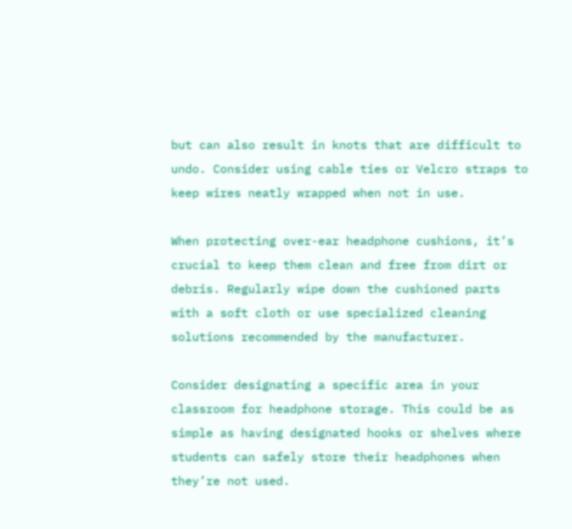but can also result in knots that are difficult to undo. Consider using cable ties or Velcro straps to keep wires neatly wrapped when not in use.

When protecting over-ear headphone cushions, it’s crucial to keep them clean and free from dirt or debris. Regularly wipe down the cushioned parts with a soft cloth or use specialized cleaning solutions recommended by the manufacturer.

Consider designating a specific area in your classroom for headphone storage. This could be as simple as having designated hooks or shelves where students can safely store their headphones when they’re not used.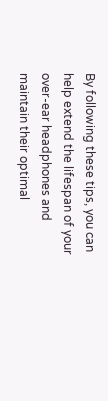By following these tips, you can help extend the lifespan of your over-ear headphones and maintain their optimal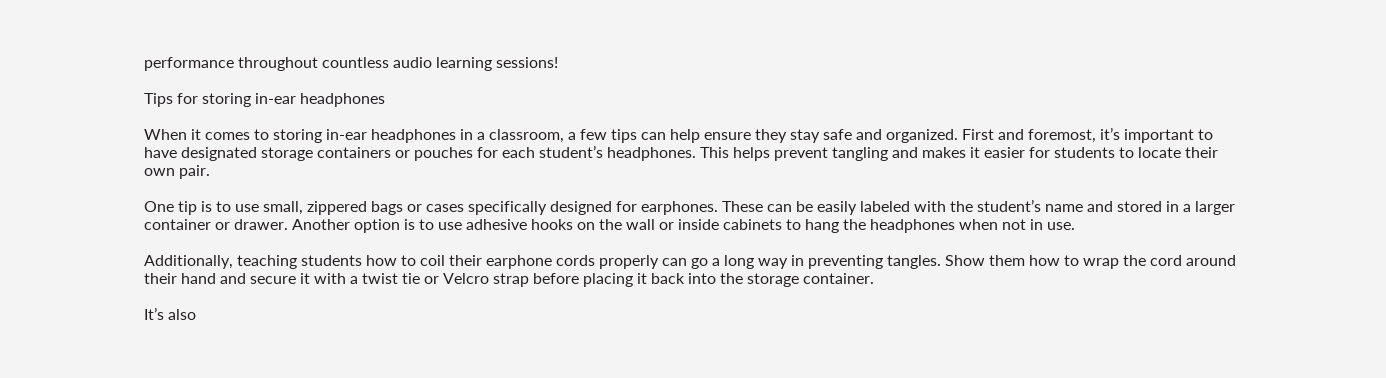performance throughout countless audio learning sessions!

Tips for storing in-ear headphones

When it comes to storing in-ear headphones in a classroom, a few tips can help ensure they stay safe and organized. First and foremost, it’s important to have designated storage containers or pouches for each student’s headphones. This helps prevent tangling and makes it easier for students to locate their own pair.

One tip is to use small, zippered bags or cases specifically designed for earphones. These can be easily labeled with the student’s name and stored in a larger container or drawer. Another option is to use adhesive hooks on the wall or inside cabinets to hang the headphones when not in use.

Additionally, teaching students how to coil their earphone cords properly can go a long way in preventing tangles. Show them how to wrap the cord around their hand and secure it with a twist tie or Velcro strap before placing it back into the storage container.

It’s also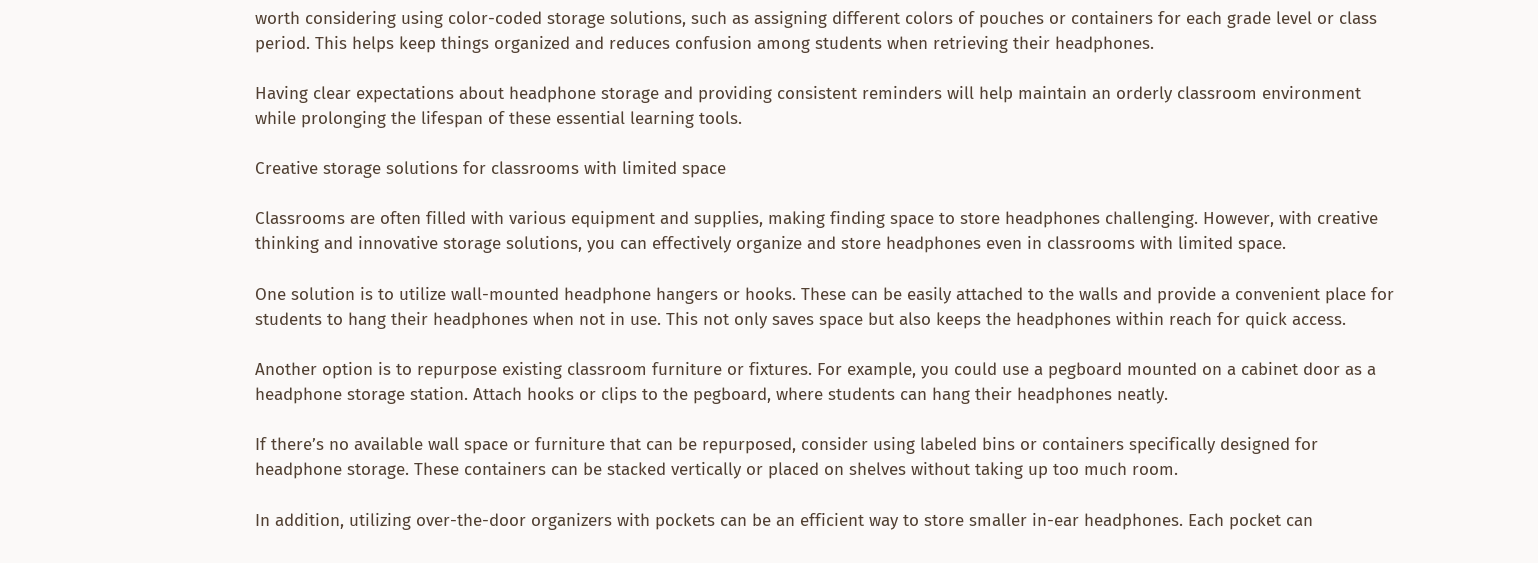worth considering using color-coded storage solutions, such as assigning different colors of pouches or containers for each grade level or class period. This helps keep things organized and reduces confusion among students when retrieving their headphones.

Having clear expectations about headphone storage and providing consistent reminders will help maintain an orderly classroom environment while prolonging the lifespan of these essential learning tools.

Creative storage solutions for classrooms with limited space

Classrooms are often filled with various equipment and supplies, making finding space to store headphones challenging. However, with creative thinking and innovative storage solutions, you can effectively organize and store headphones even in classrooms with limited space.

One solution is to utilize wall-mounted headphone hangers or hooks. These can be easily attached to the walls and provide a convenient place for students to hang their headphones when not in use. This not only saves space but also keeps the headphones within reach for quick access.

Another option is to repurpose existing classroom furniture or fixtures. For example, you could use a pegboard mounted on a cabinet door as a headphone storage station. Attach hooks or clips to the pegboard, where students can hang their headphones neatly.

If there’s no available wall space or furniture that can be repurposed, consider using labeled bins or containers specifically designed for headphone storage. These containers can be stacked vertically or placed on shelves without taking up too much room.

In addition, utilizing over-the-door organizers with pockets can be an efficient way to store smaller in-ear headphones. Each pocket can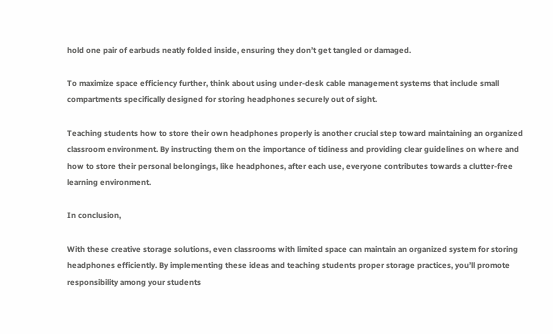hold one pair of earbuds neatly folded inside, ensuring they don’t get tangled or damaged.

To maximize space efficiency further, think about using under-desk cable management systems that include small compartments specifically designed for storing headphones securely out of sight.

Teaching students how to store their own headphones properly is another crucial step toward maintaining an organized classroom environment. By instructing them on the importance of tidiness and providing clear guidelines on where and how to store their personal belongings, like headphones, after each use, everyone contributes towards a clutter-free learning environment.

In conclusion,

With these creative storage solutions, even classrooms with limited space can maintain an organized system for storing headphones efficiently. By implementing these ideas and teaching students proper storage practices, you’ll promote responsibility among your students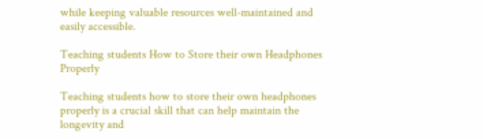while keeping valuable resources well-maintained and easily accessible.

Teaching students How to Store their own Headphones Properly

Teaching students how to store their own headphones properly is a crucial skill that can help maintain the longevity and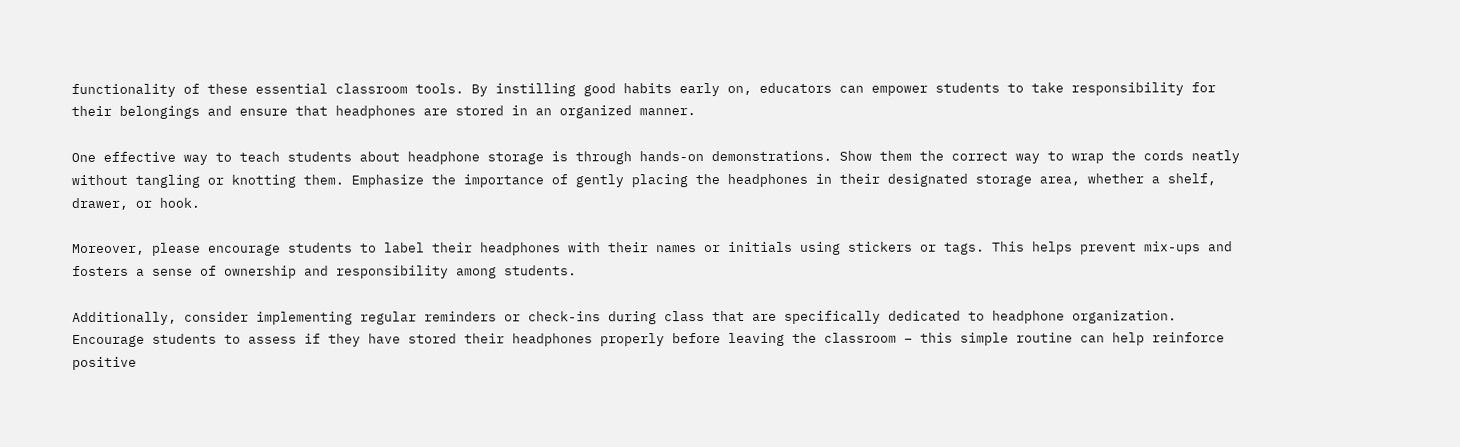functionality of these essential classroom tools. By instilling good habits early on, educators can empower students to take responsibility for their belongings and ensure that headphones are stored in an organized manner.

One effective way to teach students about headphone storage is through hands-on demonstrations. Show them the correct way to wrap the cords neatly without tangling or knotting them. Emphasize the importance of gently placing the headphones in their designated storage area, whether a shelf, drawer, or hook.

Moreover, please encourage students to label their headphones with their names or initials using stickers or tags. This helps prevent mix-ups and fosters a sense of ownership and responsibility among students.

Additionally, consider implementing regular reminders or check-ins during class that are specifically dedicated to headphone organization. Encourage students to assess if they have stored their headphones properly before leaving the classroom – this simple routine can help reinforce positive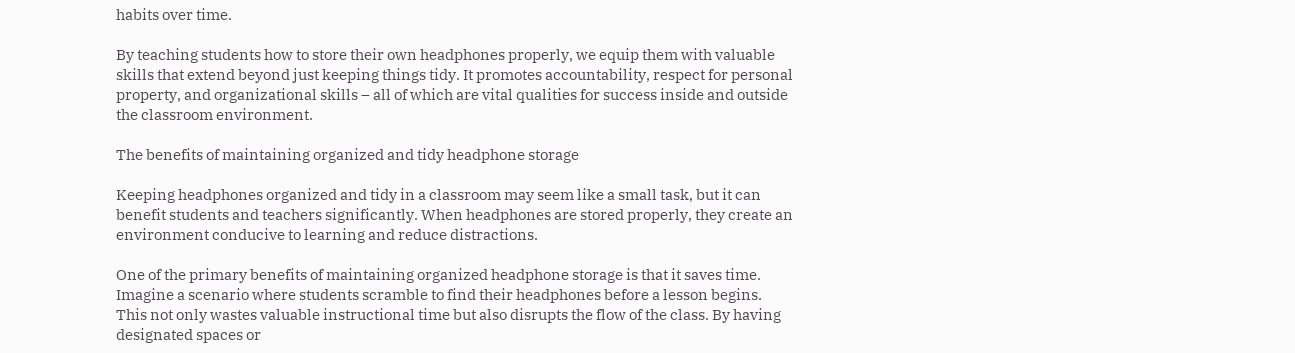habits over time.

By teaching students how to store their own headphones properly, we equip them with valuable skills that extend beyond just keeping things tidy. It promotes accountability, respect for personal property, and organizational skills – all of which are vital qualities for success inside and outside the classroom environment.

The benefits of maintaining organized and tidy headphone storage

Keeping headphones organized and tidy in a classroom may seem like a small task, but it can benefit students and teachers significantly. When headphones are stored properly, they create an environment conducive to learning and reduce distractions.

One of the primary benefits of maintaining organized headphone storage is that it saves time. Imagine a scenario where students scramble to find their headphones before a lesson begins. This not only wastes valuable instructional time but also disrupts the flow of the class. By having designated spaces or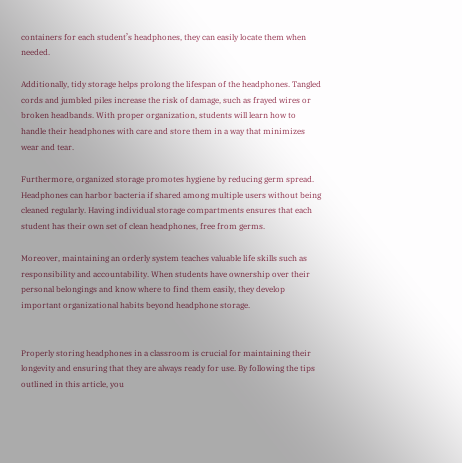containers for each student’s headphones, they can easily locate them when needed.

Additionally, tidy storage helps prolong the lifespan of the headphones. Tangled cords and jumbled piles increase the risk of damage, such as frayed wires or broken headbands. With proper organization, students will learn how to handle their headphones with care and store them in a way that minimizes wear and tear.

Furthermore, organized storage promotes hygiene by reducing germ spread. Headphones can harbor bacteria if shared among multiple users without being cleaned regularly. Having individual storage compartments ensures that each student has their own set of clean headphones, free from germs.

Moreover, maintaining an orderly system teaches valuable life skills such as responsibility and accountability. When students have ownership over their personal belongings and know where to find them easily, they develop important organizational habits beyond headphone storage.


Properly storing headphones in a classroom is crucial for maintaining their longevity and ensuring that they are always ready for use. By following the tips outlined in this article, you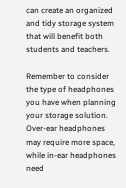can create an organized and tidy storage system that will benefit both students and teachers.

Remember to consider the type of headphones you have when planning your storage solution. Over-ear headphones may require more space, while in-ear headphones need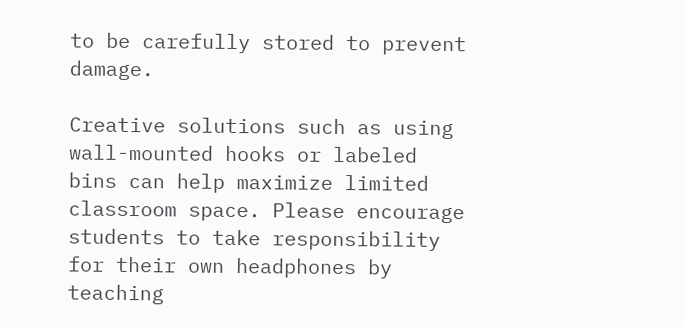to be carefully stored to prevent damage.

Creative solutions such as using wall-mounted hooks or labeled bins can help maximize limited classroom space. Please encourage students to take responsibility for their own headphones by teaching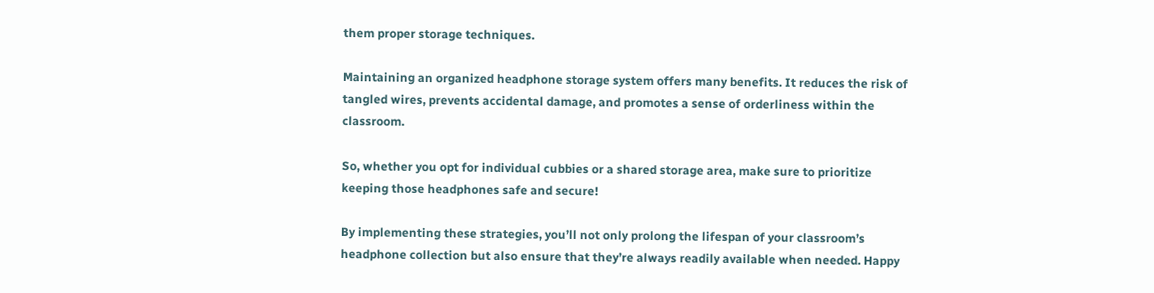them proper storage techniques.

Maintaining an organized headphone storage system offers many benefits. It reduces the risk of tangled wires, prevents accidental damage, and promotes a sense of orderliness within the classroom.

So, whether you opt for individual cubbies or a shared storage area, make sure to prioritize keeping those headphones safe and secure!

By implementing these strategies, you’ll not only prolong the lifespan of your classroom’s headphone collection but also ensure that they’re always readily available when needed. Happy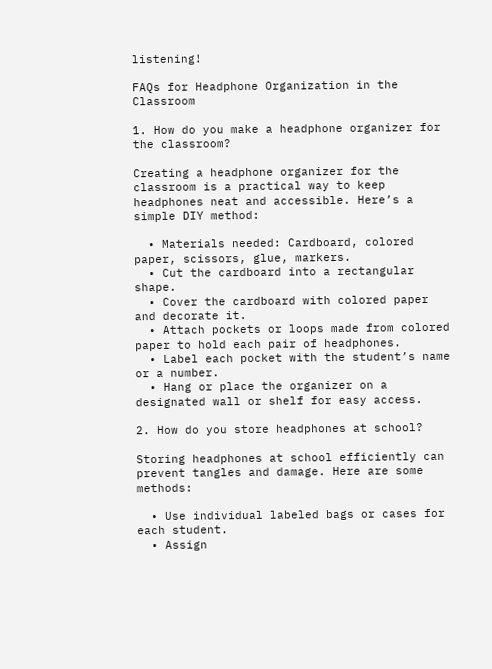listening!

FAQs for Headphone Organization in the Classroom

1. How do you make a headphone organizer for the classroom?

Creating a headphone organizer for the classroom is a practical way to keep headphones neat and accessible. Here’s a simple DIY method:

  • Materials needed: Cardboard, colored paper, scissors, glue, markers.
  • Cut the cardboard into a rectangular shape.
  • Cover the cardboard with colored paper and decorate it.
  • Attach pockets or loops made from colored paper to hold each pair of headphones.
  • Label each pocket with the student’s name or a number.
  • Hang or place the organizer on a designated wall or shelf for easy access.

2. How do you store headphones at school?

Storing headphones at school efficiently can prevent tangles and damage. Here are some methods:

  • Use individual labeled bags or cases for each student.
  • Assign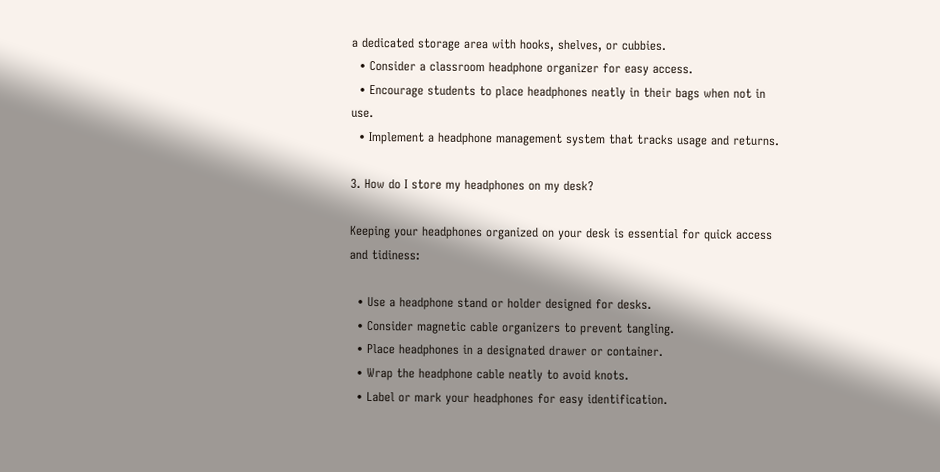a dedicated storage area with hooks, shelves, or cubbies.
  • Consider a classroom headphone organizer for easy access.
  • Encourage students to place headphones neatly in their bags when not in use.
  • Implement a headphone management system that tracks usage and returns.

3. How do I store my headphones on my desk?

Keeping your headphones organized on your desk is essential for quick access and tidiness:

  • Use a headphone stand or holder designed for desks.
  • Consider magnetic cable organizers to prevent tangling.
  • Place headphones in a designated drawer or container.
  • Wrap the headphone cable neatly to avoid knots.
  • Label or mark your headphones for easy identification.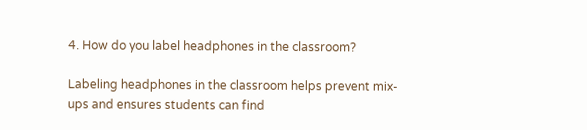4. How do you label headphones in the classroom?

Labeling headphones in the classroom helps prevent mix-ups and ensures students can find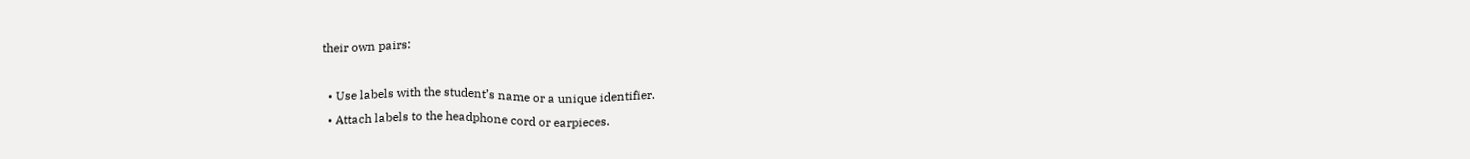their own pairs:

  • Use labels with the student’s name or a unique identifier.
  • Attach labels to the headphone cord or earpieces.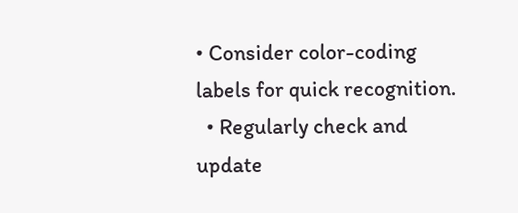• Consider color-coding labels for quick recognition.
  • Regularly check and update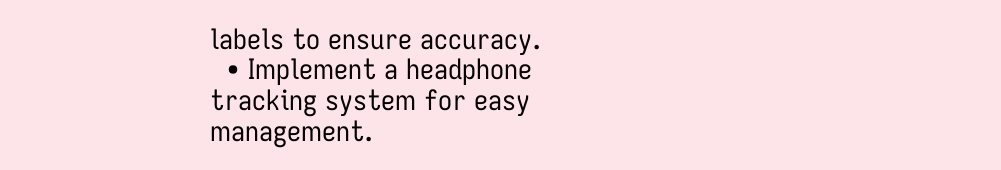labels to ensure accuracy.
  • Implement a headphone tracking system for easy management.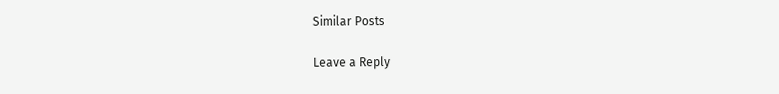Similar Posts

Leave a Reply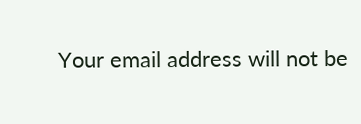Your email address will not be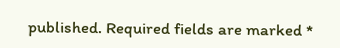published. Required fields are marked *